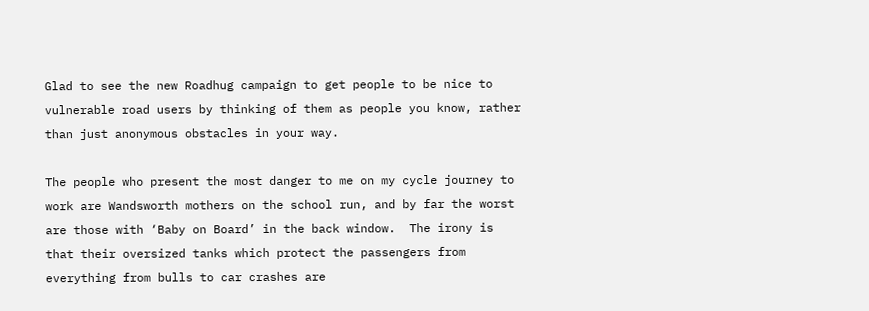Glad to see the new Roadhug campaign to get people to be nice to vulnerable road users by thinking of them as people you know, rather than just anonymous obstacles in your way.

The people who present the most danger to me on my cycle journey to work are Wandsworth mothers on the school run, and by far the worst are those with ‘Baby on Board’ in the back window.  The irony is that their oversized tanks which protect the passengers from everything from bulls to car crashes are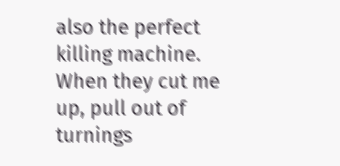also the perfect killing machine.  When they cut me up, pull out of turnings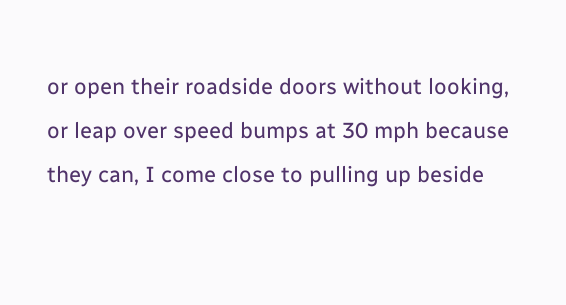or open their roadside doors without looking, or leap over speed bumps at 30 mph because they can, I come close to pulling up beside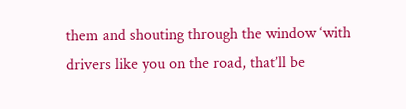them and shouting through the window ‘with drivers like you on the road, that’ll be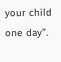your child one day”.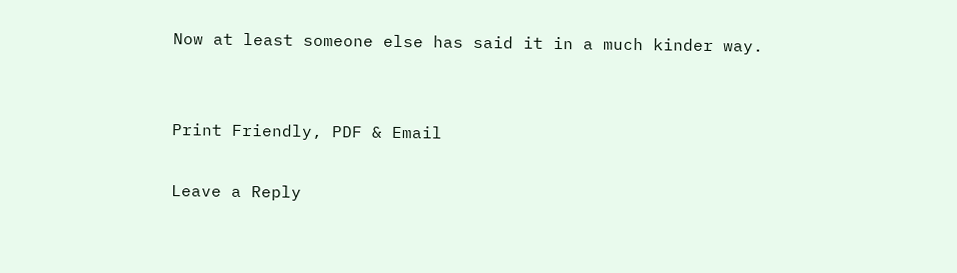Now at least someone else has said it in a much kinder way.


Print Friendly, PDF & Email

Leave a Reply